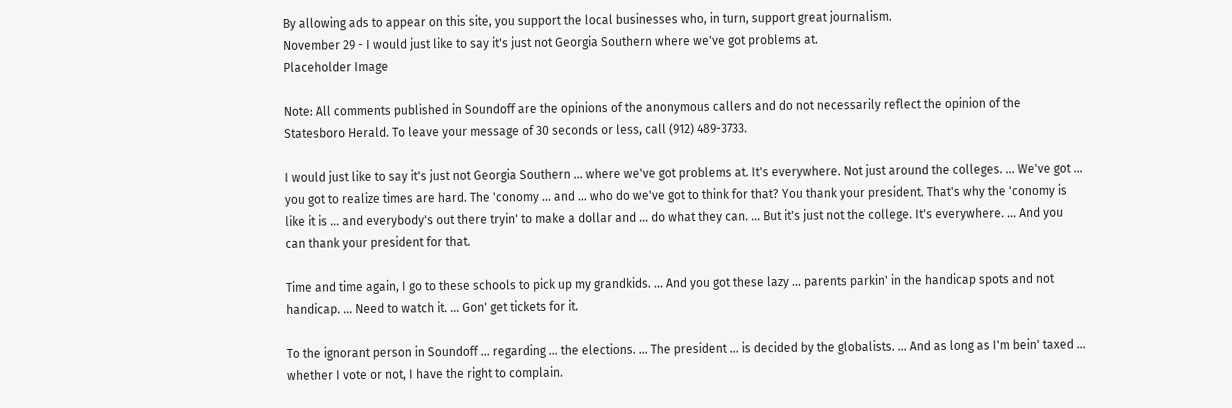By allowing ads to appear on this site, you support the local businesses who, in turn, support great journalism.
November 29 - I would just like to say it's just not Georgia Southern where we've got problems at.
Placeholder Image

Note: All comments published in Soundoff are the opinions of the anonymous callers and do not necessarily reflect the opinion of the Statesboro Herald. To leave your message of 30 seconds or less, call (912) 489-3733.

I would just like to say it's just not Georgia Southern ... where we've got problems at. It's everywhere. Not just around the colleges. ... We've got ... you got to realize times are hard. The 'conomy ... and ... who do we've got to think for that? You thank your president. That's why the 'conomy is like it is ... and everybody's out there tryin' to make a dollar and ... do what they can. ... But it's just not the college. It's everywhere. ... And you can thank your president for that.

Time and time again, I go to these schools to pick up my grandkids. ... And you got these lazy ... parents parkin' in the handicap spots and not handicap. ... Need to watch it. ... Gon' get tickets for it.

To the ignorant person in Soundoff ... regarding ... the elections. ... The president ... is decided by the globalists. ... And as long as I'm bein' taxed ... whether I vote or not, I have the right to complain.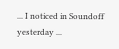... I noticed in Soundoff yesterday ...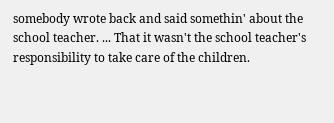somebody wrote back and said somethin' about the school teacher. ... That it wasn't the school teacher's responsibility to take care of the children.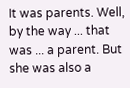It was parents. Well, by the way ... that was ... a parent. But she was also a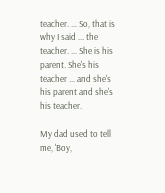teacher. ... So, that is why I said ... the teacher. ... She is his parent. She's his teacher ... and she's his parent and she's his teacher.

My dad used to tell me, 'Boy,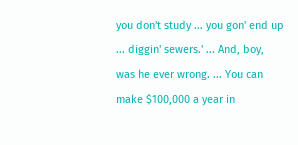you don't study ... you gon' end up ... diggin' sewers.' ... And, boy, was he ever wrong. ... You can make $100,000 a year in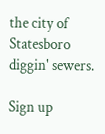the city of Statesboro diggin' sewers.

Sign up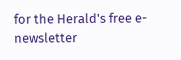for the Herald's free e-newsletter